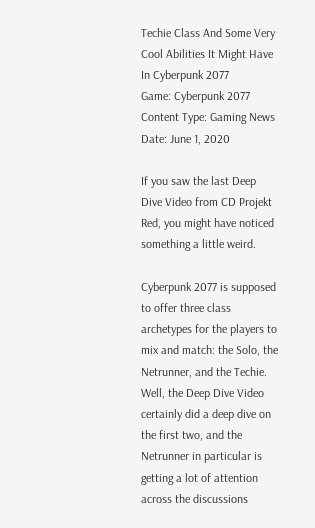Techie Class And Some Very Cool Abilities It Might Have In Cyberpunk 2077
Game: Cyberpunk 2077
Content Type: Gaming News
Date: June 1, 2020

If you saw the last Deep Dive Video from CD Projekt Red, you might have noticed something a little weird.

Cyberpunk 2077 is supposed to offer three class archetypes for the players to mix and match: the Solo, the Netrunner, and the Techie. Well, the Deep Dive Video certainly did a deep dive on the first two, and the Netrunner in particular is getting a lot of attention across the discussions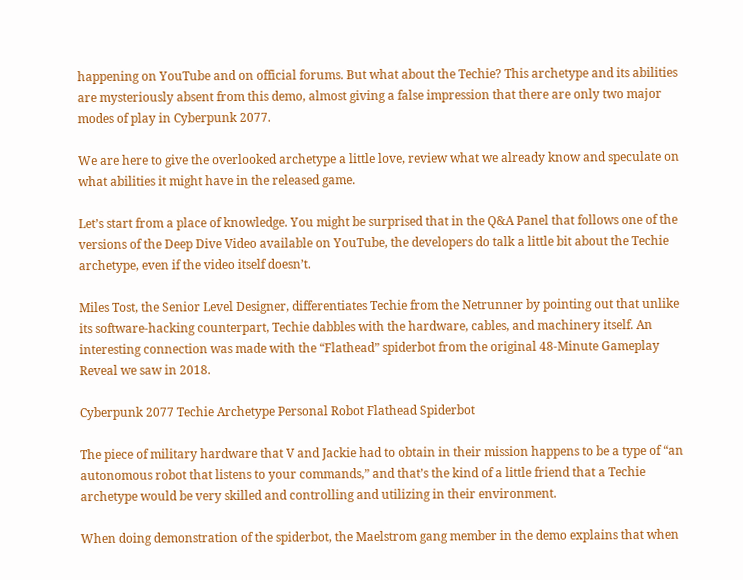happening on YouTube and on official forums. But what about the Techie? This archetype and its abilities are mysteriously absent from this demo, almost giving a false impression that there are only two major modes of play in Cyberpunk 2077.

We are here to give the overlooked archetype a little love, review what we already know and speculate on what abilities it might have in the released game.

Let’s start from a place of knowledge. You might be surprised that in the Q&A Panel that follows one of the versions of the Deep Dive Video available on YouTube, the developers do talk a little bit about the Techie archetype, even if the video itself doesn’t.

Miles Tost, the Senior Level Designer, differentiates Techie from the Netrunner by pointing out that unlike its software-hacking counterpart, Techie dabbles with the hardware, cables, and machinery itself. An interesting connection was made with the “Flathead” spiderbot from the original 48-Minute Gameplay Reveal we saw in 2018.

Cyberpunk 2077 Techie Archetype Personal Robot Flathead Spiderbot

The piece of military hardware that V and Jackie had to obtain in their mission happens to be a type of “an autonomous robot that listens to your commands,” and that’s the kind of a little friend that a Techie archetype would be very skilled and controlling and utilizing in their environment.

When doing demonstration of the spiderbot, the Maelstrom gang member in the demo explains that when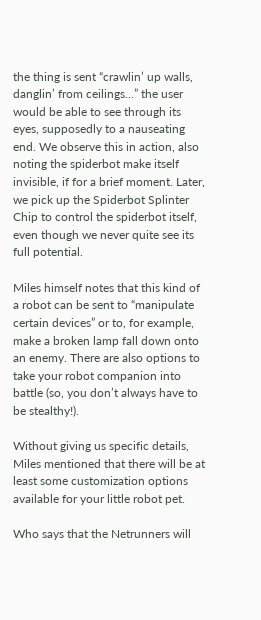the thing is sent “crawlin’ up walls, danglin’ from ceilings…” the user would be able to see through its eyes, supposedly to a nauseating end. We observe this in action, also noting the spiderbot make itself invisible, if for a brief moment. Later, we pick up the Spiderbot Splinter Chip to control the spiderbot itself, even though we never quite see its full potential.

Miles himself notes that this kind of a robot can be sent to “manipulate certain devices” or to, for example, make a broken lamp fall down onto an enemy. There are also options to take your robot companion into battle (so, you don’t always have to be stealthy!).

Without giving us specific details, Miles mentioned that there will be at least some customization options available for your little robot pet.

Who says that the Netrunners will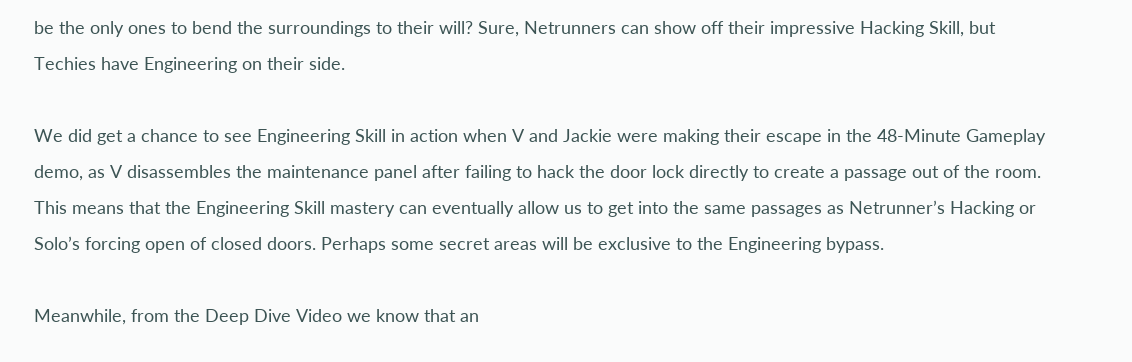be the only ones to bend the surroundings to their will? Sure, Netrunners can show off their impressive Hacking Skill, but Techies have Engineering on their side.

We did get a chance to see Engineering Skill in action when V and Jackie were making their escape in the 48-Minute Gameplay demo, as V disassembles the maintenance panel after failing to hack the door lock directly to create a passage out of the room. This means that the Engineering Skill mastery can eventually allow us to get into the same passages as Netrunner’s Hacking or Solo’s forcing open of closed doors. Perhaps some secret areas will be exclusive to the Engineering bypass.

Meanwhile, from the Deep Dive Video we know that an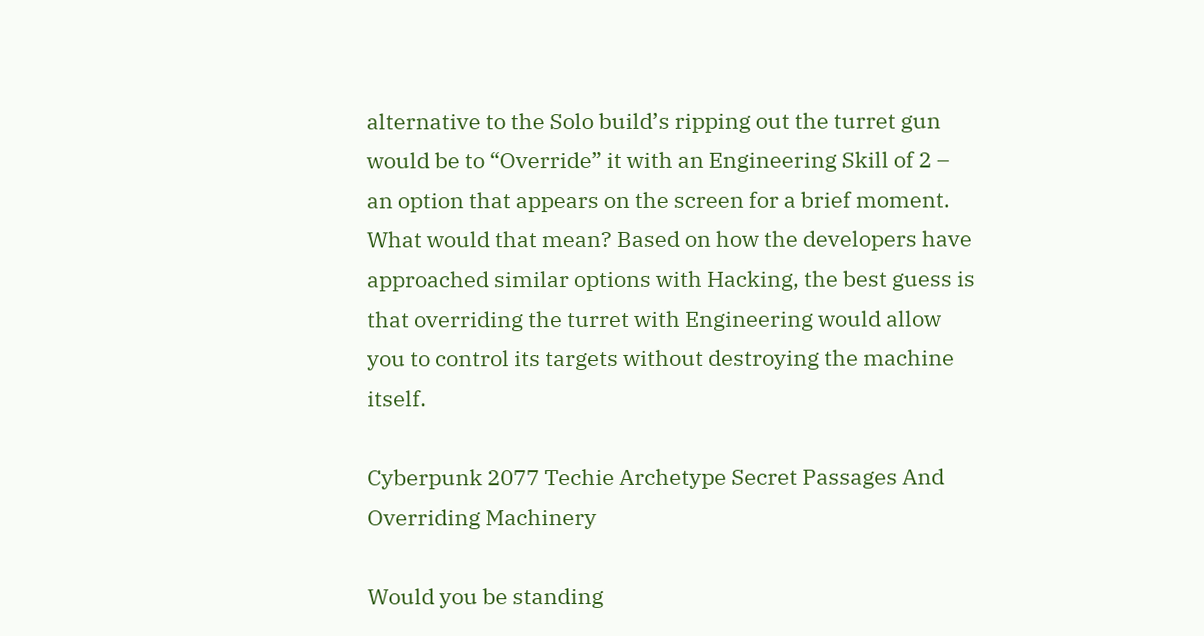alternative to the Solo build’s ripping out the turret gun would be to “Override” it with an Engineering Skill of 2 – an option that appears on the screen for a brief moment. What would that mean? Based on how the developers have approached similar options with Hacking, the best guess is that overriding the turret with Engineering would allow you to control its targets without destroying the machine itself.

Cyberpunk 2077 Techie Archetype Secret Passages And Overriding Machinery

Would you be standing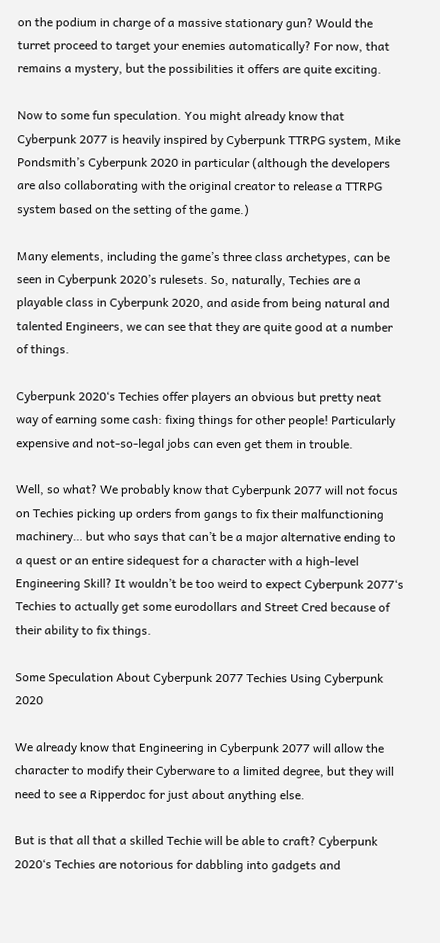on the podium in charge of a massive stationary gun? Would the turret proceed to target your enemies automatically? For now, that remains a mystery, but the possibilities it offers are quite exciting.

Now to some fun speculation. You might already know that Cyberpunk 2077 is heavily inspired by Cyberpunk TTRPG system, Mike Pondsmith’s Cyberpunk 2020 in particular (although the developers are also collaborating with the original creator to release a TTRPG system based on the setting of the game.)

Many elements, including the game’s three class archetypes, can be seen in Cyberpunk 2020’s rulesets. So, naturally, Techies are a playable class in Cyberpunk 2020, and aside from being natural and talented Engineers, we can see that they are quite good at a number of things.

Cyberpunk 2020‘s Techies offer players an obvious but pretty neat way of earning some cash: fixing things for other people! Particularly expensive and not-so-legal jobs can even get them in trouble.

Well, so what? We probably know that Cyberpunk 2077 will not focus on Techies picking up orders from gangs to fix their malfunctioning machinery… but who says that can’t be a major alternative ending to a quest or an entire sidequest for a character with a high-level Engineering Skill? It wouldn’t be too weird to expect Cyberpunk 2077‘s Techies to actually get some eurodollars and Street Cred because of their ability to fix things.

Some Speculation About Cyberpunk 2077 Techies Using Cyberpunk 2020

We already know that Engineering in Cyberpunk 2077 will allow the character to modify their Cyberware to a limited degree, but they will need to see a Ripperdoc for just about anything else.

But is that all that a skilled Techie will be able to craft? Cyberpunk 2020‘s Techies are notorious for dabbling into gadgets and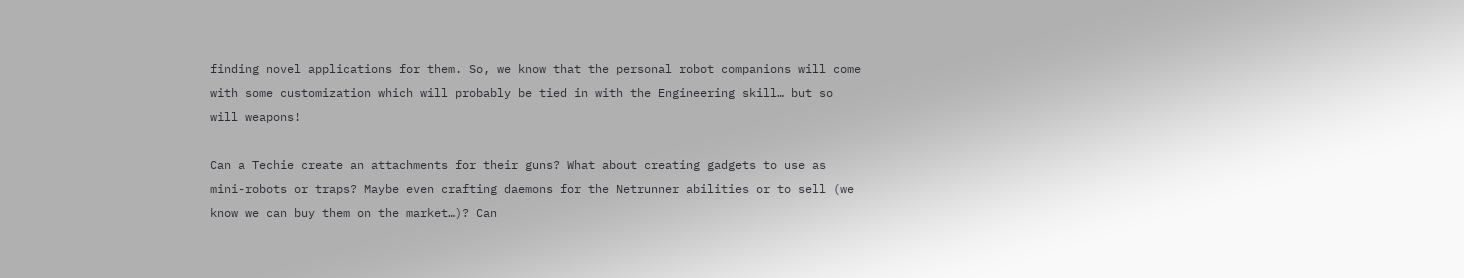finding novel applications for them. So, we know that the personal robot companions will come with some customization which will probably be tied in with the Engineering skill… but so will weapons!

Can a Techie create an attachments for their guns? What about creating gadgets to use as mini-robots or traps? Maybe even crafting daemons for the Netrunner abilities or to sell (we know we can buy them on the market…)? Can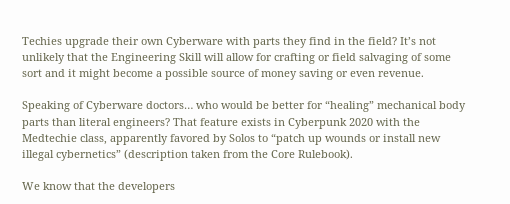Techies upgrade their own Cyberware with parts they find in the field? It’s not unlikely that the Engineering Skill will allow for crafting or field salvaging of some sort and it might become a possible source of money saving or even revenue.

Speaking of Cyberware doctors… who would be better for “healing” mechanical body parts than literal engineers? That feature exists in Cyberpunk 2020 with the Medtechie class, apparently favored by Solos to “patch up wounds or install new illegal cybernetics” (description taken from the Core Rulebook).

We know that the developers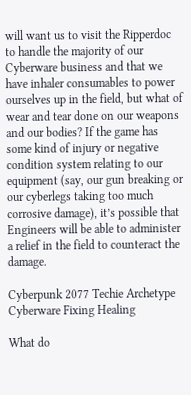will want us to visit the Ripperdoc to handle the majority of our Cyberware business and that we have inhaler consumables to power ourselves up in the field, but what of wear and tear done on our weapons and our bodies? If the game has some kind of injury or negative condition system relating to our equipment (say, our gun breaking or our cyberlegs taking too much corrosive damage), it’s possible that Engineers will be able to administer a relief in the field to counteract the damage.

Cyberpunk 2077 Techie Archetype Cyberware Fixing Healing

What do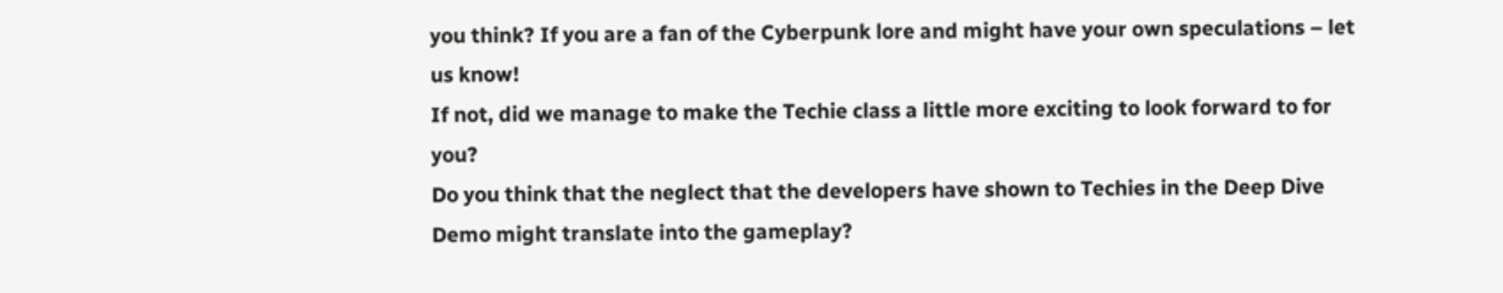you think? If you are a fan of the Cyberpunk lore and might have your own speculations – let us know!
If not, did we manage to make the Techie class a little more exciting to look forward to for you?
Do you think that the neglect that the developers have shown to Techies in the Deep Dive Demo might translate into the gameplay?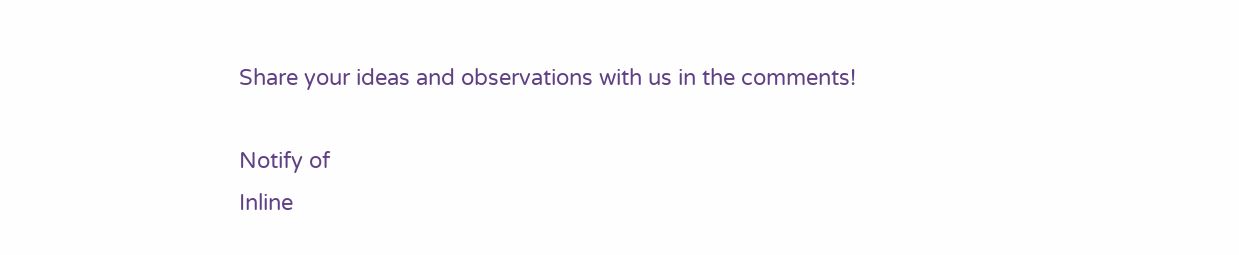Share your ideas and observations with us in the comments!

Notify of
Inline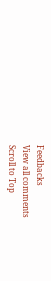Feedbacks
View all comments
Scroll to Top